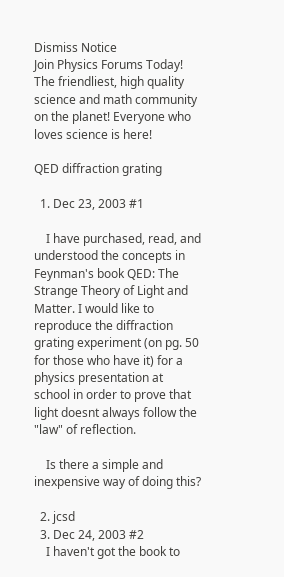Dismiss Notice
Join Physics Forums Today!
The friendliest, high quality science and math community on the planet! Everyone who loves science is here!

QED diffraction grating

  1. Dec 23, 2003 #1

    I have purchased, read, and understood the concepts in Feynman's book QED: The Strange Theory of Light and Matter. I would like to reproduce the diffraction grating experiment (on pg. 50 for those who have it) for a physics presentation at school in order to prove that light doesnt always follow the "law" of reflection.

    Is there a simple and inexpensive way of doing this?

  2. jcsd
  3. Dec 24, 2003 #2
    I haven't got the book to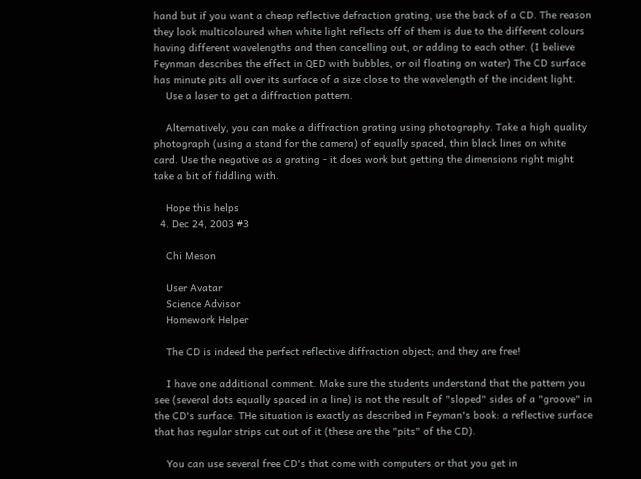hand but if you want a cheap reflective defraction grating, use the back of a CD. The reason they look multicoloured when white light reflects off of them is due to the different colours having different wavelengths and then cancelling out, or adding to each other. (I believe Feynman describes the effect in QED with bubbles, or oil floating on water) The CD surface has minute pits all over its surface of a size close to the wavelength of the incident light.
    Use a laser to get a diffraction pattern.

    Alternatively, you can make a diffraction grating using photography. Take a high quality photograph (using a stand for the camera) of equally spaced, thin black lines on white card. Use the negative as a grating - it does work but getting the dimensions right might take a bit of fiddling with.

    Hope this helps
  4. Dec 24, 2003 #3

    Chi Meson

    User Avatar
    Science Advisor
    Homework Helper

    The CD is indeed the perfect reflective diffraction object; and they are free!

    I have one additional comment. Make sure the students understand that the pattern you see (several dots equally spaced in a line) is not the result of "sloped" sides of a "groove" in the CD's surface. THe situation is exactly as described in Feyman's book: a reflective surface that has regular strips cut out of it (these are the "pits" of the CD).

    You can use several free CD's that come with computers or that you get in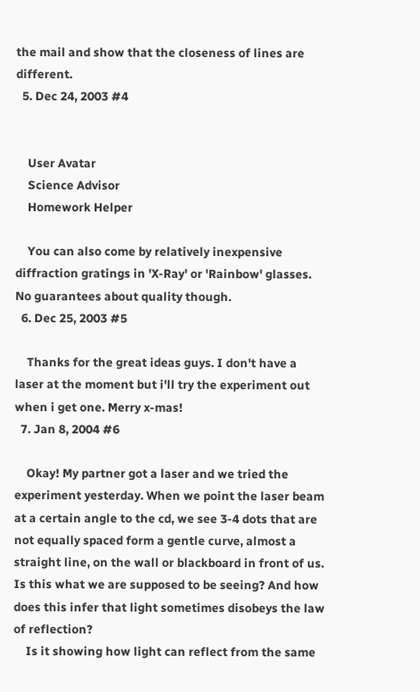the mail and show that the closeness of lines are different.
  5. Dec 24, 2003 #4


    User Avatar
    Science Advisor
    Homework Helper

    You can also come by relatively inexpensive diffraction gratings in 'X-Ray' or 'Rainbow' glasses. No guarantees about quality though.
  6. Dec 25, 2003 #5

    Thanks for the great ideas guys. I don't have a laser at the moment but i'll try the experiment out when i get one. Merry x-mas!
  7. Jan 8, 2004 #6

    Okay! My partner got a laser and we tried the experiment yesterday. When we point the laser beam at a certain angle to the cd, we see 3-4 dots that are not equally spaced form a gentle curve, almost a straight line, on the wall or blackboard in front of us. Is this what we are supposed to be seeing? And how does this infer that light sometimes disobeys the law of reflection?
    Is it showing how light can reflect from the same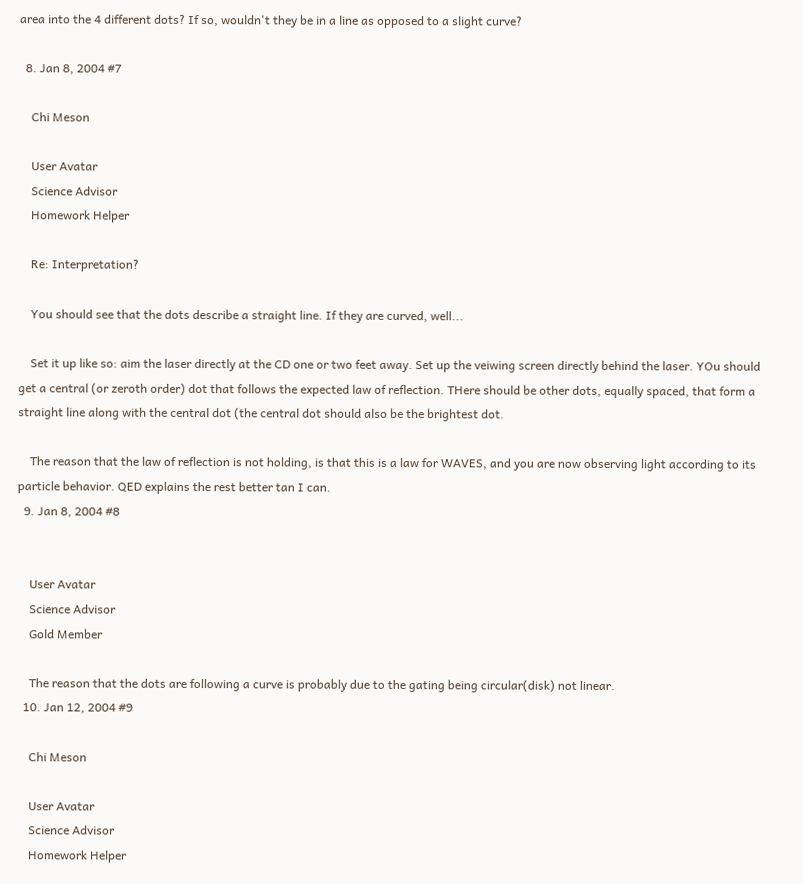area into the 4 different dots? If so, wouldn't they be in a line as opposed to a slight curve?

  8. Jan 8, 2004 #7

    Chi Meson

    User Avatar
    Science Advisor
    Homework Helper

    Re: Interpretation?

    You should see that the dots describe a straight line. If they are curved, well...

    Set it up like so: aim the laser directly at the CD one or two feet away. Set up the veiwing screen directly behind the laser. YOu should get a central (or zeroth order) dot that follows the expected law of reflection. THere should be other dots, equally spaced, that form a straight line along with the central dot (the central dot should also be the brightest dot.

    The reason that the law of reflection is not holding, is that this is a law for WAVES, and you are now observing light according to its particle behavior. QED explains the rest better tan I can.
  9. Jan 8, 2004 #8


    User Avatar
    Science Advisor
    Gold Member

    The reason that the dots are following a curve is probably due to the gating being circular(disk) not linear.
  10. Jan 12, 2004 #9

    Chi Meson

    User Avatar
    Science Advisor
    Homework Helper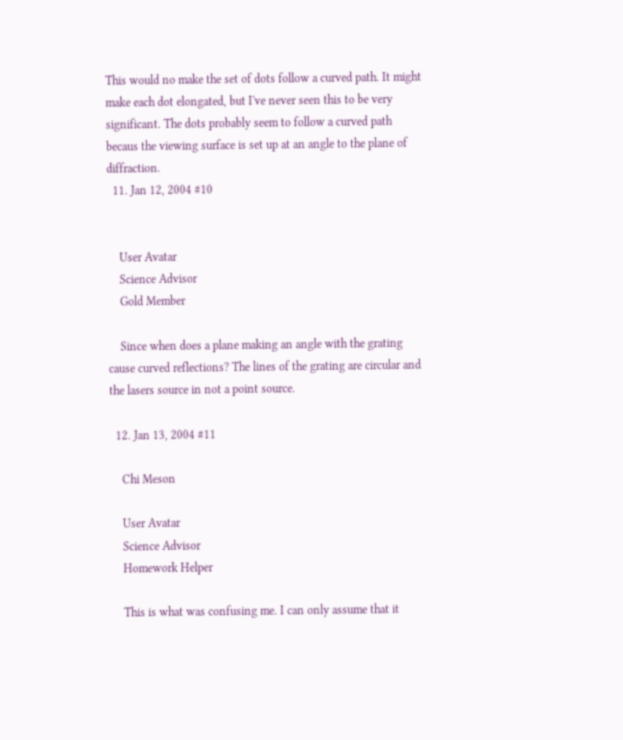This would no make the set of dots follow a curved path. It might make each dot elongated, but I've never seen this to be very significant. The dots probably seem to follow a curved path becaus the viewing surface is set up at an angle to the plane of diffraction.
  11. Jan 12, 2004 #10


    User Avatar
    Science Advisor
    Gold Member

    Since when does a plane making an angle with the grating cause curved reflections? The lines of the grating are circular and the lasers source in not a point source.

  12. Jan 13, 2004 #11

    Chi Meson

    User Avatar
    Science Advisor
    Homework Helper

    This is what was confusing me. I can only assume that it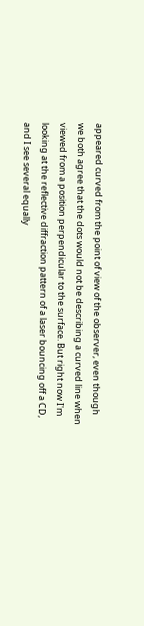appeared curved from the point of view of the observer, even though we both agree that the dots would not be describing a curved line when viewed from a position perpendicular to the surface. But right now I'm looking at the reflective diffraction pattern of a laser bouncing off a CD, and I see several equally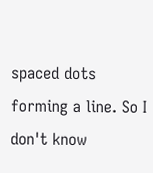spaced dots forming a line. So I don't know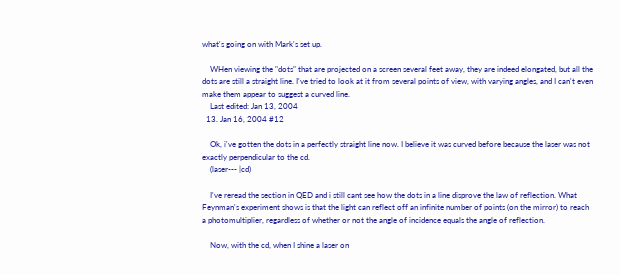what's going on with Mark's set up.

    WHen viewing the "dots" that are projected on a screen several feet away, they are indeed elongated, but all the dots are still a straight line. I've tried to look at it from several points of view, with varying angles, and I can't even make them appear to suggest a curved line.
    Last edited: Jan 13, 2004
  13. Jan 16, 2004 #12

    Ok, i've gotten the dots in a perfectly straight line now. I believe it was curved before because the laser was not exactly perpendicular to the cd.
    (laser--- |cd)

    I've reread the section in QED and i still cant see how the dots in a line disprove the law of reflection. What Feynman's experiment shows is that the light can reflect off an infinite number of points (on the mirror) to reach a photomultiplier, regardless of whether or not the angle of incidence equals the angle of reflection.

    Now, with the cd, when I shine a laser on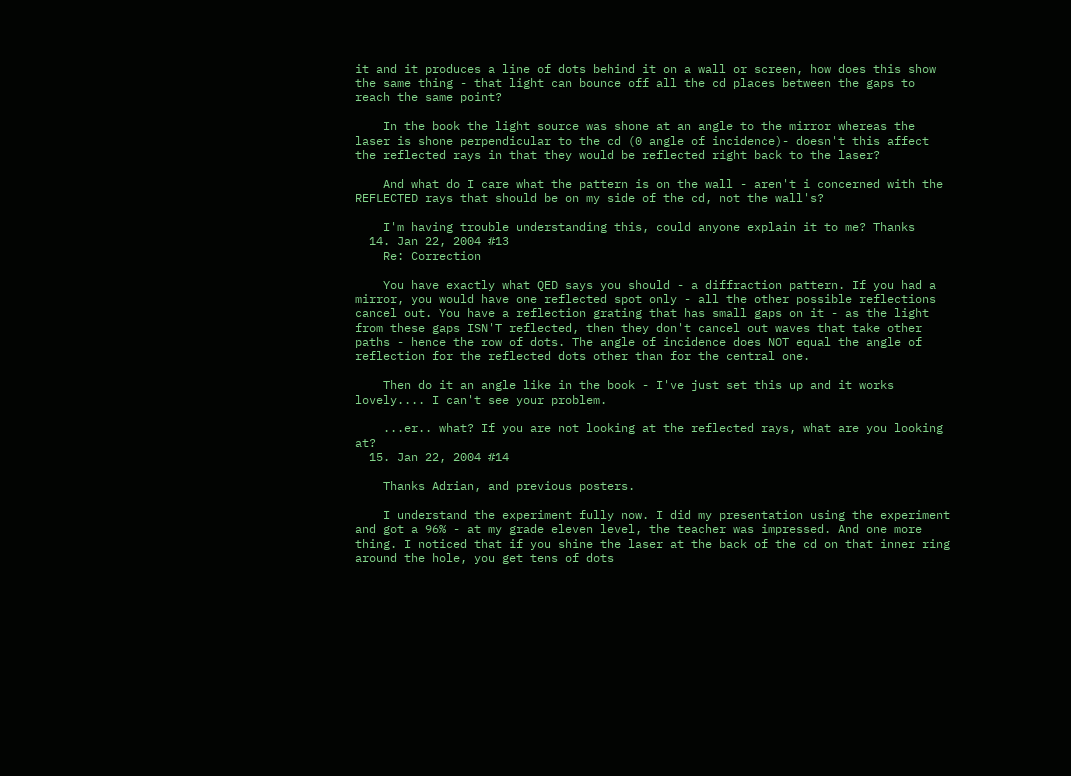it and it produces a line of dots behind it on a wall or screen, how does this show the same thing - that light can bounce off all the cd places between the gaps to reach the same point?

    In the book the light source was shone at an angle to the mirror whereas the laser is shone perpendicular to the cd (0 angle of incidence)- doesn't this affect the reflected rays in that they would be reflected right back to the laser?

    And what do I care what the pattern is on the wall - aren't i concerned with the REFLECTED rays that should be on my side of the cd, not the wall's?

    I'm having trouble understanding this, could anyone explain it to me? Thanks
  14. Jan 22, 2004 #13
    Re: Correction

    You have exactly what QED says you should - a diffraction pattern. If you had a mirror, you would have one reflected spot only - all the other possible reflections cancel out. You have a reflection grating that has small gaps on it - as the light from these gaps ISN'T reflected, then they don't cancel out waves that take other paths - hence the row of dots. The angle of incidence does NOT equal the angle of reflection for the reflected dots other than for the central one.

    Then do it an angle like in the book - I've just set this up and it works lovely.... I can't see your problem.

    ...er.. what? If you are not looking at the reflected rays, what are you looking at?
  15. Jan 22, 2004 #14

    Thanks Adrian, and previous posters.

    I understand the experiment fully now. I did my presentation using the experiment and got a 96% - at my grade eleven level, the teacher was impressed. And one more thing. I noticed that if you shine the laser at the back of the cd on that inner ring around the hole, you get tens of dots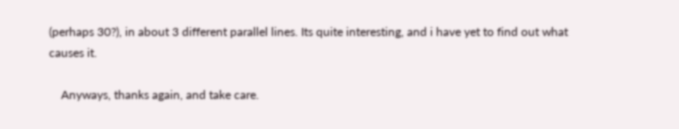(perhaps 30?), in about 3 different parallel lines. Its quite interesting, and i have yet to find out what causes it.

    Anyways, thanks again, and take care.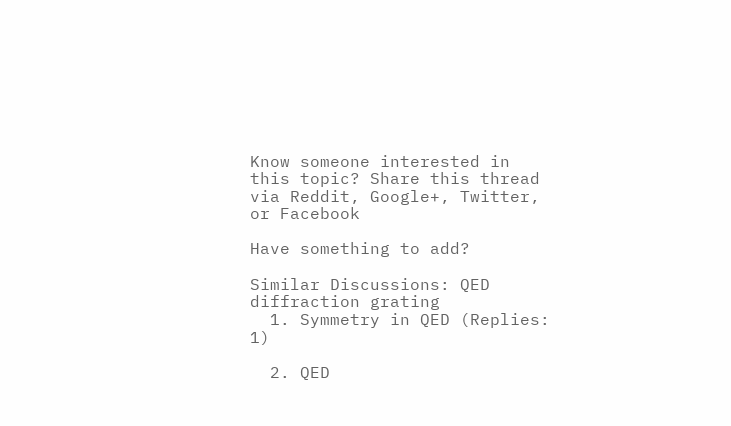Know someone interested in this topic? Share this thread via Reddit, Google+, Twitter, or Facebook

Have something to add?

Similar Discussions: QED diffraction grating
  1. Symmetry in QED (Replies: 1)

  2. QED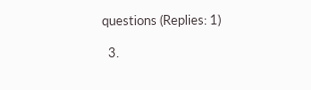questions (Replies: 1)

  3.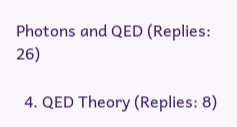Photons and QED (Replies: 26)

  4. QED Theory (Replies: 8)